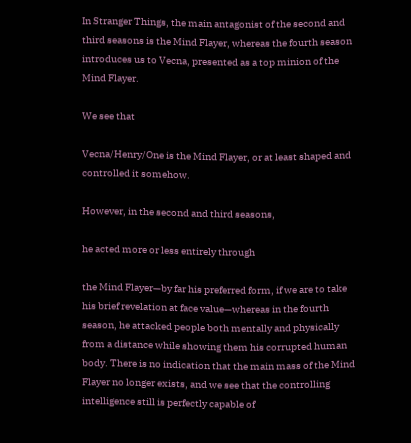In Stranger Things, the main antagonist of the second and third seasons is the Mind Flayer, whereas the fourth season introduces us to Vecna, presented as a top minion of the Mind Flayer.

We see that

Vecna/Henry/One is the Mind Flayer, or at least shaped and controlled it somehow.

However, in the second and third seasons,

he acted more or less entirely through

the Mind Flayer—by far his preferred form, if we are to take his brief revelation at face value—whereas in the fourth season, he attacked people both mentally and physically from a distance while showing them his corrupted human body. There is no indication that the main mass of the Mind Flayer no longer exists, and we see that the controlling intelligence still is perfectly capable of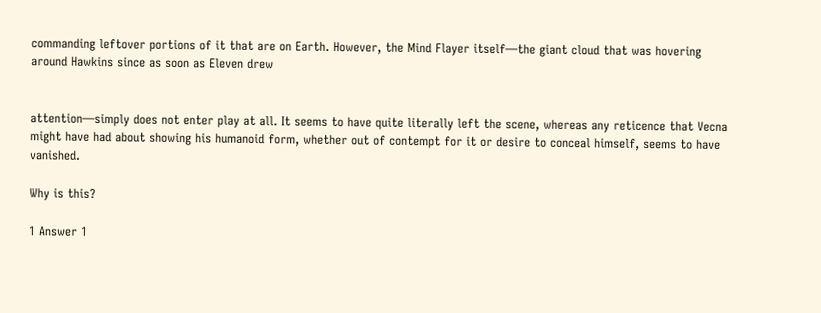commanding leftover portions of it that are on Earth. However, the Mind Flayer itself—the giant cloud that was hovering around Hawkins since as soon as Eleven drew


attention—simply does not enter play at all. It seems to have quite literally left the scene, whereas any reticence that Vecna might have had about showing his humanoid form, whether out of contempt for it or desire to conceal himself, seems to have vanished.

Why is this?

1 Answer 1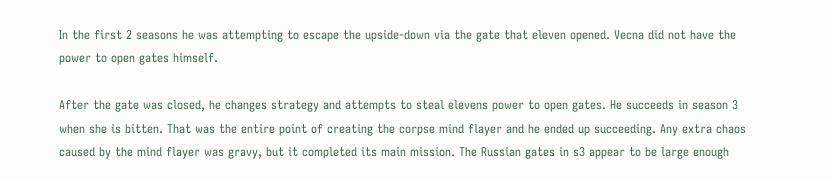In the first 2 seasons he was attempting to escape the upside-down via the gate that eleven opened. Vecna did not have the power to open gates himself.

After the gate was closed, he changes strategy and attempts to steal elevens power to open gates. He succeeds in season 3 when she is bitten. That was the entire point of creating the corpse mind flayer and he ended up succeeding. Any extra chaos caused by the mind flayer was gravy, but it completed its main mission. The Russian gates in s3 appear to be large enough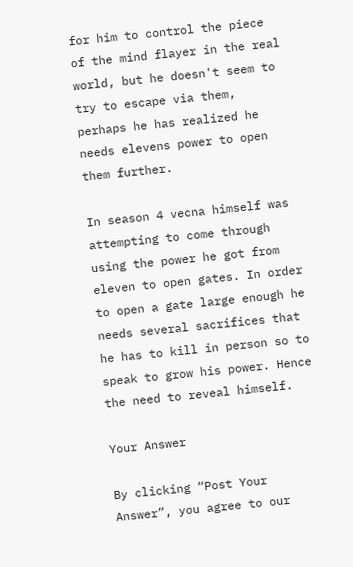for him to control the piece of the mind flayer in the real world, but he doesn't seem to try to escape via them, perhaps he has realized he needs elevens power to open them further.

In season 4 vecna himself was attempting to come through using the power he got from eleven to open gates. In order to open a gate large enough he needs several sacrifices that he has to kill in person so to speak to grow his power. Hence the need to reveal himself.

Your Answer

By clicking “Post Your Answer”, you agree to our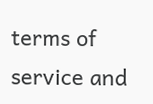terms of service and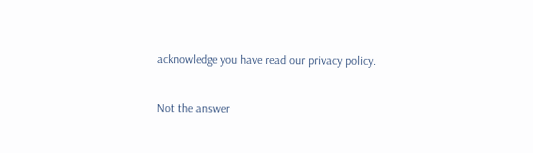acknowledge you have read our privacy policy.

Not the answer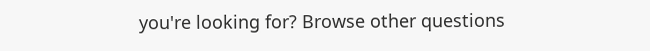you're looking for? Browse other questions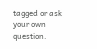tagged or ask your own question.